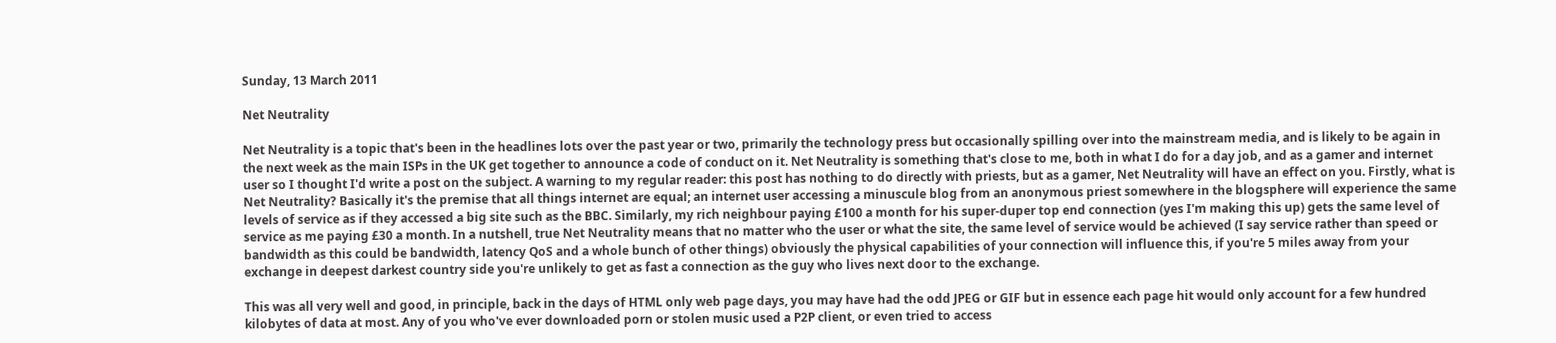Sunday, 13 March 2011

Net Neutrality

Net Neutrality is a topic that's been in the headlines lots over the past year or two, primarily the technology press but occasionally spilling over into the mainstream media, and is likely to be again in the next week as the main ISPs in the UK get together to announce a code of conduct on it. Net Neutrality is something that's close to me, both in what I do for a day job, and as a gamer and internet user so I thought I'd write a post on the subject. A warning to my regular reader: this post has nothing to do directly with priests, but as a gamer, Net Neutrality will have an effect on you. Firstly, what is Net Neutrality? Basically it's the premise that all things internet are equal; an internet user accessing a minuscule blog from an anonymous priest somewhere in the blogsphere will experience the same levels of service as if they accessed a big site such as the BBC. Similarly, my rich neighbour paying £100 a month for his super-duper top end connection (yes I'm making this up) gets the same level of service as me paying £30 a month. In a nutshell, true Net Neutrality means that no matter who the user or what the site, the same level of service would be achieved (I say service rather than speed or bandwidth as this could be bandwidth, latency QoS and a whole bunch of other things) obviously the physical capabilities of your connection will influence this, if you're 5 miles away from your exchange in deepest darkest country side you're unlikely to get as fast a connection as the guy who lives next door to the exchange.

This was all very well and good, in principle, back in the days of HTML only web page days, you may have had the odd JPEG or GIF but in essence each page hit would only account for a few hundred kilobytes of data at most. Any of you who've ever downloaded porn or stolen music used a P2P client, or even tried to access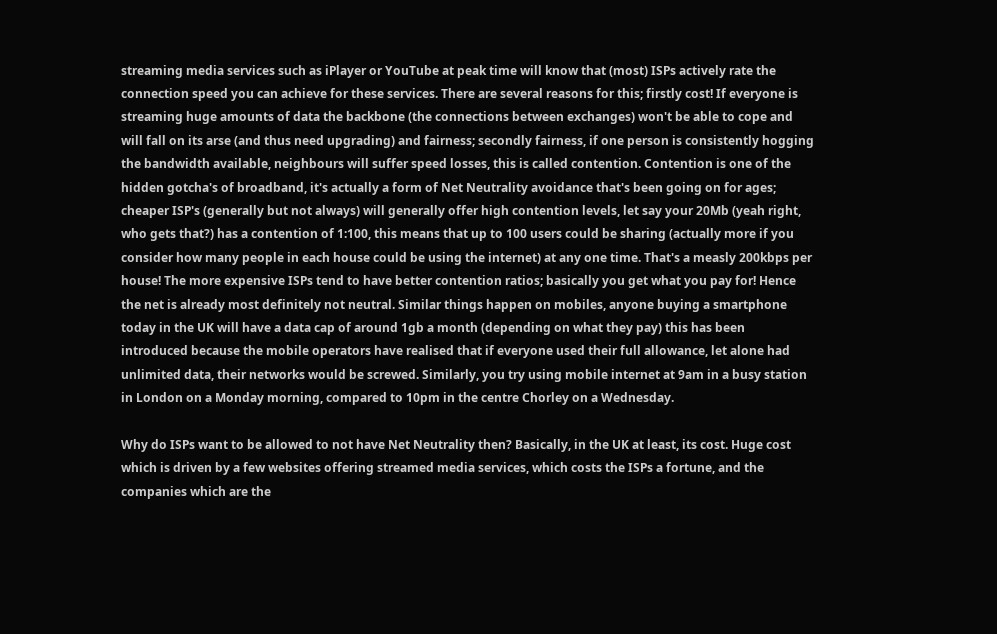streaming media services such as iPlayer or YouTube at peak time will know that (most) ISPs actively rate the connection speed you can achieve for these services. There are several reasons for this; firstly cost! If everyone is streaming huge amounts of data the backbone (the connections between exchanges) won't be able to cope and will fall on its arse (and thus need upgrading) and fairness; secondly fairness, if one person is consistently hogging the bandwidth available, neighbours will suffer speed losses, this is called contention. Contention is one of the hidden gotcha's of broadband, it's actually a form of Net Neutrality avoidance that's been going on for ages; cheaper ISP's (generally but not always) will generally offer high contention levels, let say your 20Mb (yeah right, who gets that?) has a contention of 1:100, this means that up to 100 users could be sharing (actually more if you consider how many people in each house could be using the internet) at any one time. That's a measly 200kbps per house! The more expensive ISPs tend to have better contention ratios; basically you get what you pay for! Hence the net is already most definitely not neutral. Similar things happen on mobiles, anyone buying a smartphone today in the UK will have a data cap of around 1gb a month (depending on what they pay) this has been introduced because the mobile operators have realised that if everyone used their full allowance, let alone had unlimited data, their networks would be screwed. Similarly, you try using mobile internet at 9am in a busy station in London on a Monday morning, compared to 10pm in the centre Chorley on a Wednesday.

Why do ISPs want to be allowed to not have Net Neutrality then? Basically, in the UK at least, its cost. Huge cost which is driven by a few websites offering streamed media services, which costs the ISPs a fortune, and the companies which are the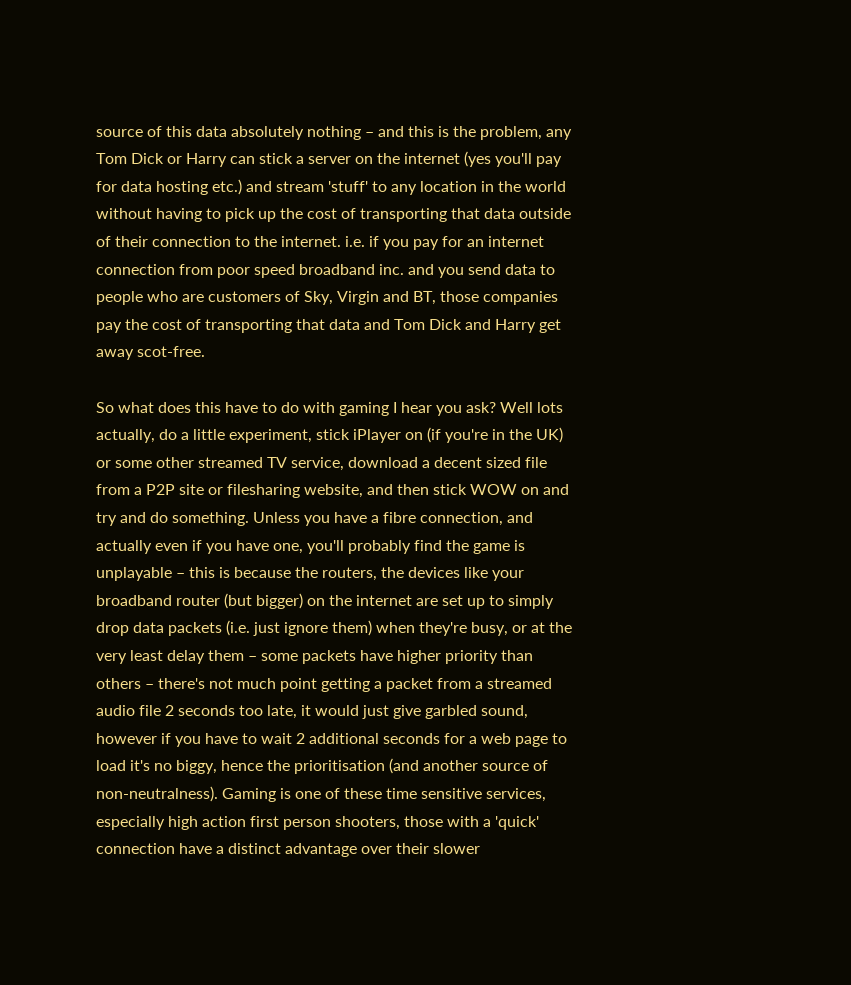source of this data absolutely nothing – and this is the problem, any Tom Dick or Harry can stick a server on the internet (yes you'll pay for data hosting etc.) and stream 'stuff' to any location in the world without having to pick up the cost of transporting that data outside of their connection to the internet. i.e. if you pay for an internet connection from poor speed broadband inc. and you send data to people who are customers of Sky, Virgin and BT, those companies pay the cost of transporting that data and Tom Dick and Harry get away scot-free.

So what does this have to do with gaming I hear you ask? Well lots actually, do a little experiment, stick iPlayer on (if you're in the UK) or some other streamed TV service, download a decent sized file from a P2P site or filesharing website, and then stick WOW on and try and do something. Unless you have a fibre connection, and actually even if you have one, you'll probably find the game is unplayable – this is because the routers, the devices like your broadband router (but bigger) on the internet are set up to simply drop data packets (i.e. just ignore them) when they're busy, or at the very least delay them – some packets have higher priority than others – there's not much point getting a packet from a streamed audio file 2 seconds too late, it would just give garbled sound, however if you have to wait 2 additional seconds for a web page to load it's no biggy, hence the prioritisation (and another source of non-neutralness). Gaming is one of these time sensitive services, especially high action first person shooters, those with a 'quick' connection have a distinct advantage over their slower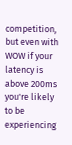competition, but even with WOW if your latency is above 200ms you're likely to be experiencing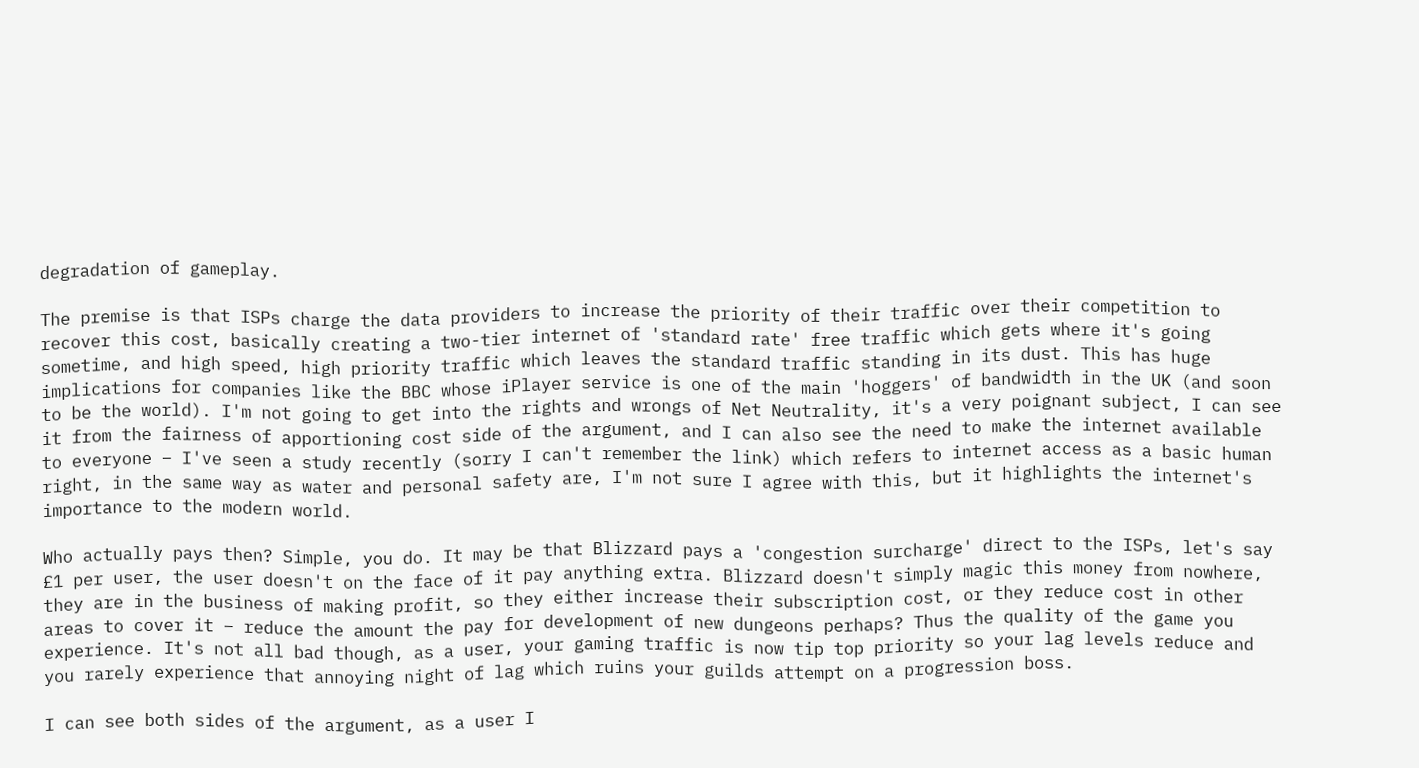degradation of gameplay.

The premise is that ISPs charge the data providers to increase the priority of their traffic over their competition to recover this cost, basically creating a two-tier internet of 'standard rate' free traffic which gets where it's going sometime, and high speed, high priority traffic which leaves the standard traffic standing in its dust. This has huge implications for companies like the BBC whose iPlayer service is one of the main 'hoggers' of bandwidth in the UK (and soon to be the world). I'm not going to get into the rights and wrongs of Net Neutrality, it's a very poignant subject, I can see it from the fairness of apportioning cost side of the argument, and I can also see the need to make the internet available to everyone – I've seen a study recently (sorry I can't remember the link) which refers to internet access as a basic human right, in the same way as water and personal safety are, I'm not sure I agree with this, but it highlights the internet's importance to the modern world.

Who actually pays then? Simple, you do. It may be that Blizzard pays a 'congestion surcharge' direct to the ISPs, let's say £1 per user, the user doesn't on the face of it pay anything extra. Blizzard doesn't simply magic this money from nowhere, they are in the business of making profit, so they either increase their subscription cost, or they reduce cost in other areas to cover it – reduce the amount the pay for development of new dungeons perhaps? Thus the quality of the game you experience. It's not all bad though, as a user, your gaming traffic is now tip top priority so your lag levels reduce and you rarely experience that annoying night of lag which ruins your guilds attempt on a progression boss.

I can see both sides of the argument, as a user I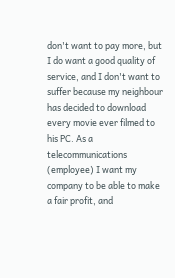don't want to pay more, but I do want a good quality of service, and I don't want to suffer because my neighbour has decided to download every movie ever filmed to his PC. As a telecommunications (employee) I want my company to be able to make a fair profit, and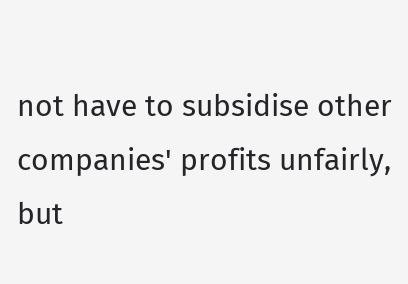not have to subsidise other companies' profits unfairly, but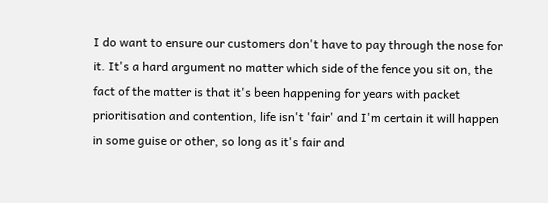I do want to ensure our customers don't have to pay through the nose for it. It's a hard argument no matter which side of the fence you sit on, the fact of the matter is that it's been happening for years with packet prioritisation and contention, life isn't 'fair' and I'm certain it will happen in some guise or other, so long as it's fair and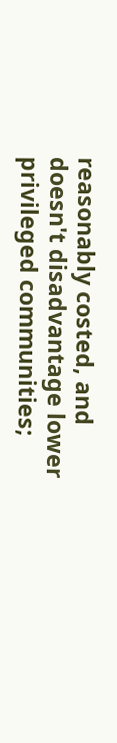reasonably costed, and doesn't disadvantage lower privileged communities;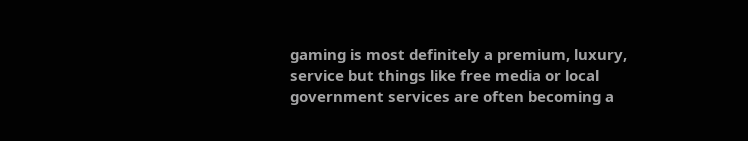gaming is most definitely a premium, luxury, service but things like free media or local government services are often becoming a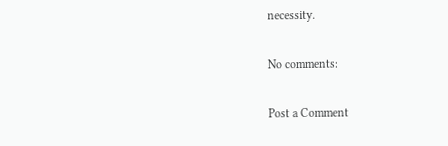necessity.

No comments:

Post a Comment